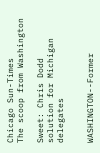Chicago Sun-Times
The scoop from Washington

Sweet: Chris Dodd solution for Michigan delegates


WASHINGTON--Former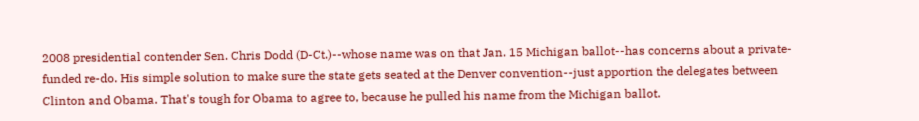2008 presidential contender Sen. Chris Dodd (D-Ct.)--whose name was on that Jan. 15 Michigan ballot--has concerns about a private-funded re-do. His simple solution to make sure the state gets seated at the Denver convention--just apportion the delegates between Clinton and Obama. That's tough for Obama to agree to, because he pulled his name from the Michigan ballot.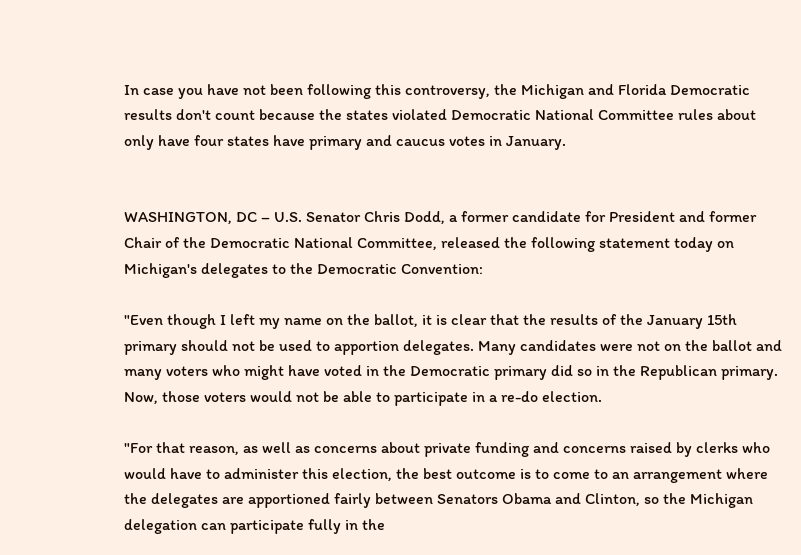In case you have not been following this controversy, the Michigan and Florida Democratic results don't count because the states violated Democratic National Committee rules about only have four states have primary and caucus votes in January.


WASHINGTON, DC – U.S. Senator Chris Dodd, a former candidate for President and former Chair of the Democratic National Committee, released the following statement today on Michigan's delegates to the Democratic Convention:

"Even though I left my name on the ballot, it is clear that the results of the January 15th primary should not be used to apportion delegates. Many candidates were not on the ballot and many voters who might have voted in the Democratic primary did so in the Republican primary. Now, those voters would not be able to participate in a re-do election.

"For that reason, as well as concerns about private funding and concerns raised by clerks who would have to administer this election, the best outcome is to come to an arrangement where the delegates are apportioned fairly between Senators Obama and Clinton, so the Michigan delegation can participate fully in the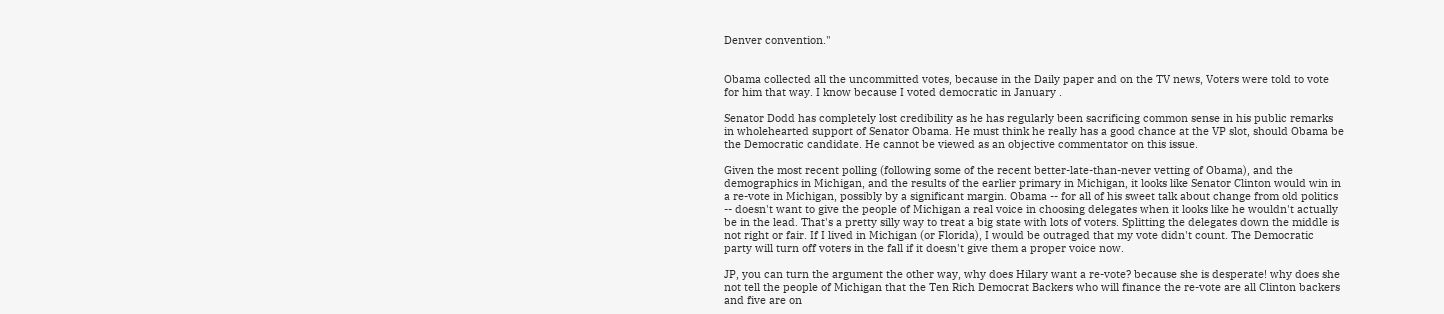Denver convention."


Obama collected all the uncommitted votes, because in the Daily paper and on the TV news, Voters were told to vote for him that way. I know because I voted democratic in January .

Senator Dodd has completely lost credibility as he has regularly been sacrificing common sense in his public remarks in wholehearted support of Senator Obama. He must think he really has a good chance at the VP slot, should Obama be the Democratic candidate. He cannot be viewed as an objective commentator on this issue.

Given the most recent polling (following some of the recent better-late-than-never vetting of Obama), and the demographics in Michigan, and the results of the earlier primary in Michigan, it looks like Senator Clinton would win in a re-vote in Michigan, possibly by a significant margin. Obama -- for all of his sweet talk about change from old politics -- doesn't want to give the people of Michigan a real voice in choosing delegates when it looks like he wouldn't actually be in the lead. That's a pretty silly way to treat a big state with lots of voters. Splitting the delegates down the middle is not right or fair. If I lived in Michigan (or Florida), I would be outraged that my vote didn't count. The Democratic party will turn off voters in the fall if it doesn't give them a proper voice now.

JP, you can turn the argument the other way, why does Hilary want a re-vote? because she is desperate! why does she not tell the people of Michigan that the Ten Rich Democrat Backers who will finance the re-vote are all Clinton backers and five are on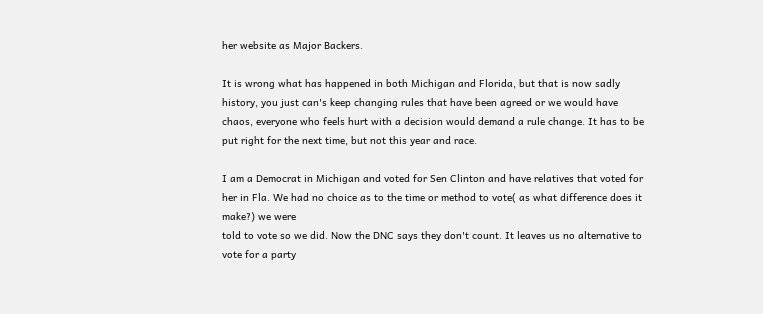her website as Major Backers.

It is wrong what has happened in both Michigan and Florida, but that is now sadly history, you just can's keep changing rules that have been agreed or we would have chaos, everyone who feels hurt with a decision would demand a rule change. It has to be put right for the next time, but not this year and race.

I am a Democrat in Michigan and voted for Sen Clinton and have relatives that voted for her in Fla. We had no choice as to the time or method to vote( as what difference does it make?) we were
told to vote so we did. Now the DNC says they don't count. It leaves us no alternative to vote for a party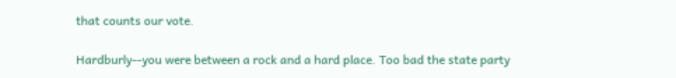that counts our vote.

Hardburly--you were between a rock and a hard place. Too bad the state party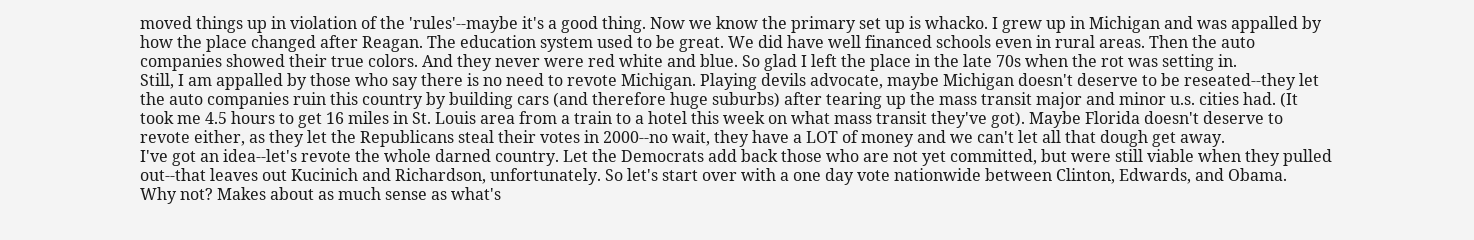moved things up in violation of the 'rules'--maybe it's a good thing. Now we know the primary set up is whacko. I grew up in Michigan and was appalled by how the place changed after Reagan. The education system used to be great. We did have well financed schools even in rural areas. Then the auto companies showed their true colors. And they never were red white and blue. So glad I left the place in the late 70s when the rot was setting in.
Still, I am appalled by those who say there is no need to revote Michigan. Playing devils advocate, maybe Michigan doesn't deserve to be reseated--they let the auto companies ruin this country by building cars (and therefore huge suburbs) after tearing up the mass transit major and minor u.s. cities had. (It took me 4.5 hours to get 16 miles in St. Louis area from a train to a hotel this week on what mass transit they've got). Maybe Florida doesn't deserve to revote either, as they let the Republicans steal their votes in 2000--no wait, they have a LOT of money and we can't let all that dough get away.
I've got an idea--let's revote the whole darned country. Let the Democrats add back those who are not yet committed, but were still viable when they pulled out--that leaves out Kucinich and Richardson, unfortunately. So let's start over with a one day vote nationwide between Clinton, Edwards, and Obama.
Why not? Makes about as much sense as what's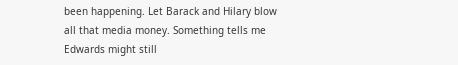been happening. Let Barack and Hilary blow all that media money. Something tells me Edwards might still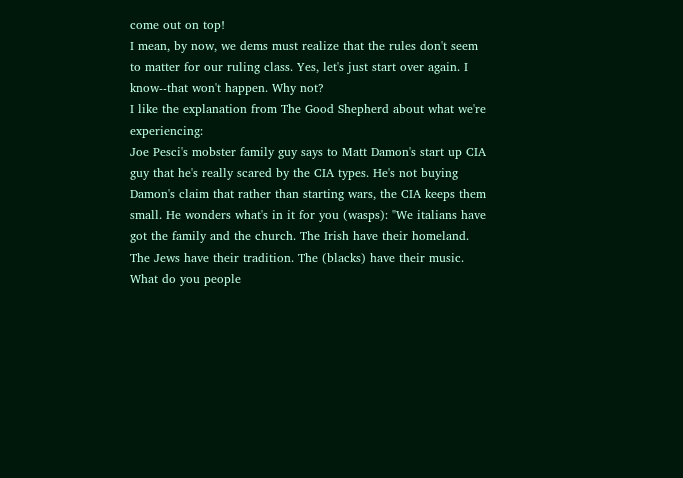come out on top!
I mean, by now, we dems must realize that the rules don't seem to matter for our ruling class. Yes, let's just start over again. I know--that won't happen. Why not?
I like the explanation from The Good Shepherd about what we're experiencing:
Joe Pesci's mobster family guy says to Matt Damon's start up CIA guy that he's really scared by the CIA types. He's not buying Damon's claim that rather than starting wars, the CIA keeps them small. He wonders what's in it for you (wasps): "We italians have got the family and the church. The Irish have their homeland. The Jews have their tradition. The (blacks) have their music. What do you people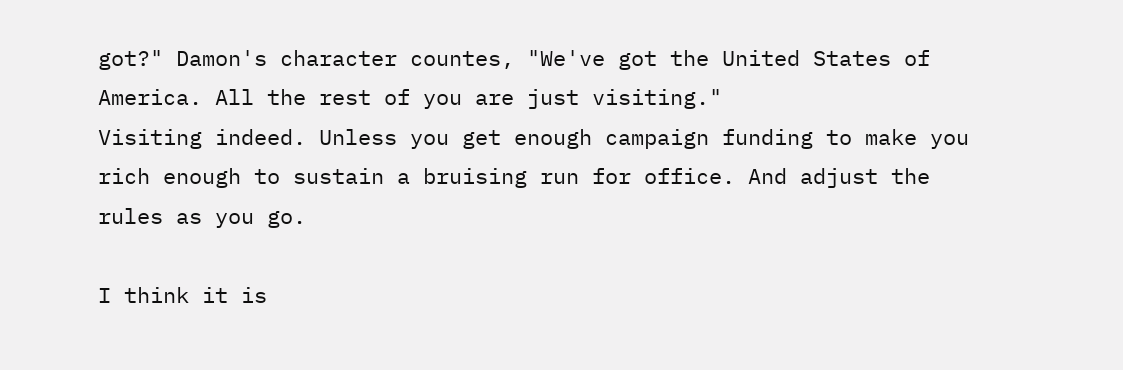got?" Damon's character countes, "We've got the United States of America. All the rest of you are just visiting."
Visiting indeed. Unless you get enough campaign funding to make you rich enough to sustain a bruising run for office. And adjust the rules as you go.

I think it is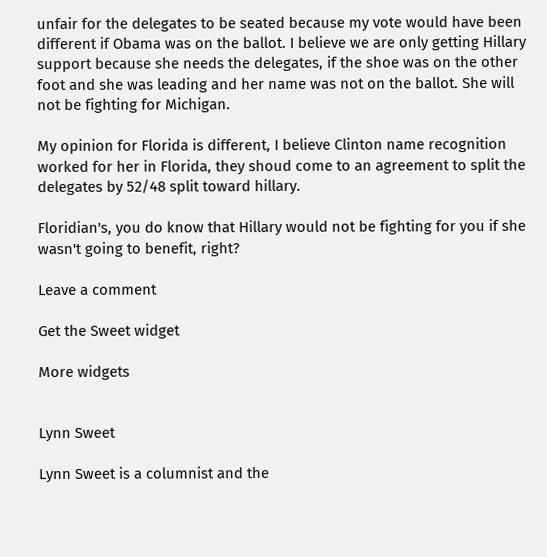unfair for the delegates to be seated because my vote would have been different if Obama was on the ballot. I believe we are only getting Hillary support because she needs the delegates, if the shoe was on the other foot and she was leading and her name was not on the ballot. She will not be fighting for Michigan.

My opinion for Florida is different, I believe Clinton name recognition worked for her in Florida, they shoud come to an agreement to split the delegates by 52/48 split toward hillary.

Floridian's, you do know that Hillary would not be fighting for you if she wasn't going to benefit, right?

Leave a comment

Get the Sweet widget

More widgets


Lynn Sweet

Lynn Sweet is a columnist and the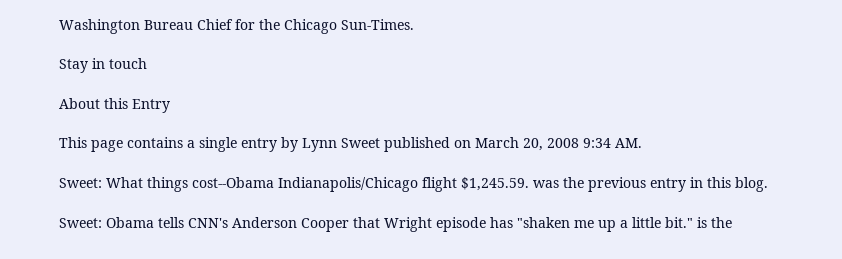Washington Bureau Chief for the Chicago Sun-Times.

Stay in touch

About this Entry

This page contains a single entry by Lynn Sweet published on March 20, 2008 9:34 AM.

Sweet: What things cost--Obama Indianapolis/Chicago flight $1,245.59. was the previous entry in this blog.

Sweet: Obama tells CNN's Anderson Cooper that Wright episode has "shaken me up a little bit." is the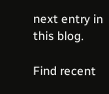next entry in this blog.

Find recent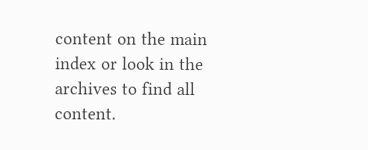content on the main index or look in the archives to find all content.